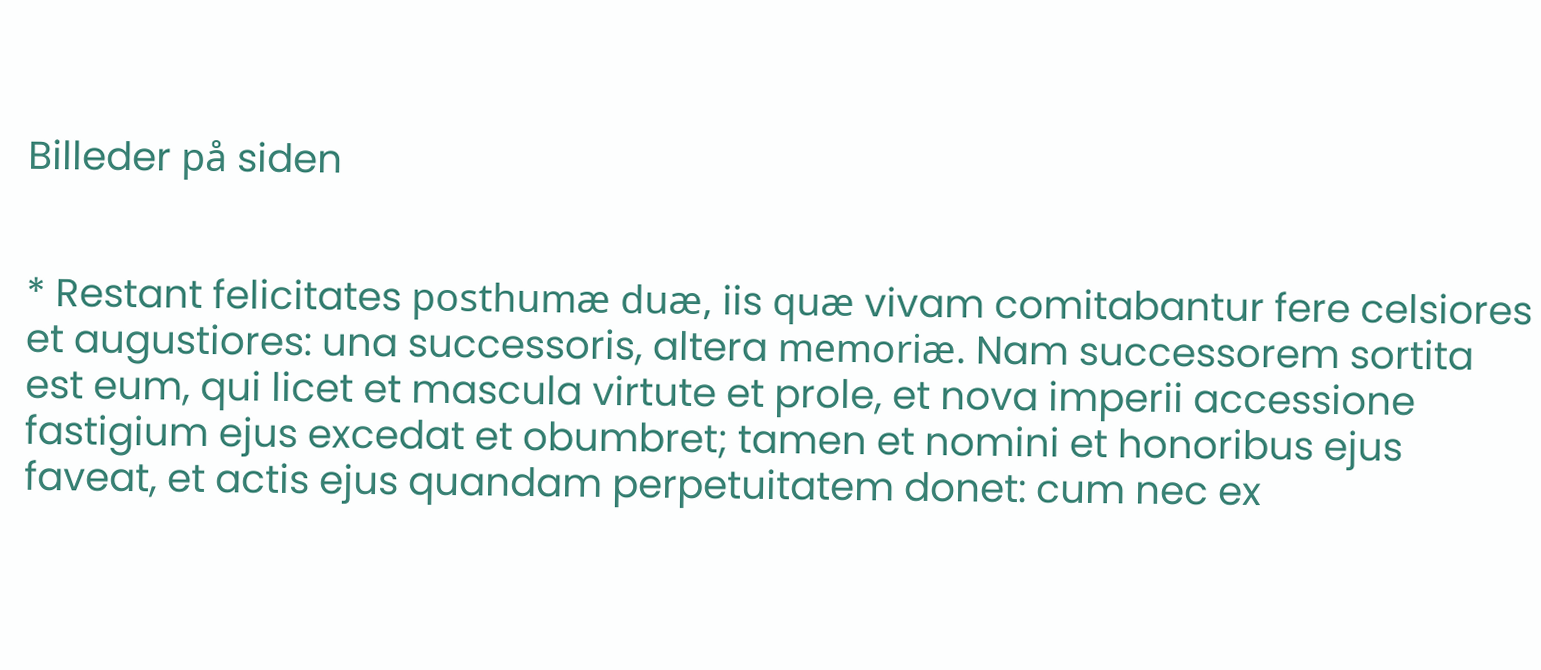Billeder på siden


* Restant felicitates posthumæ duæ, iis quæ vivam comitabantur fere celsiores et augustiores: una successoris, altera memoriæ. Nam successorem sortita est eum, qui licet et mascula virtute et prole, et nova imperii accessione fastigium ejus excedat et obumbret; tamen et nomini et honoribus ejus faveat, et actis ejus quandam perpetuitatem donet: cum nec ex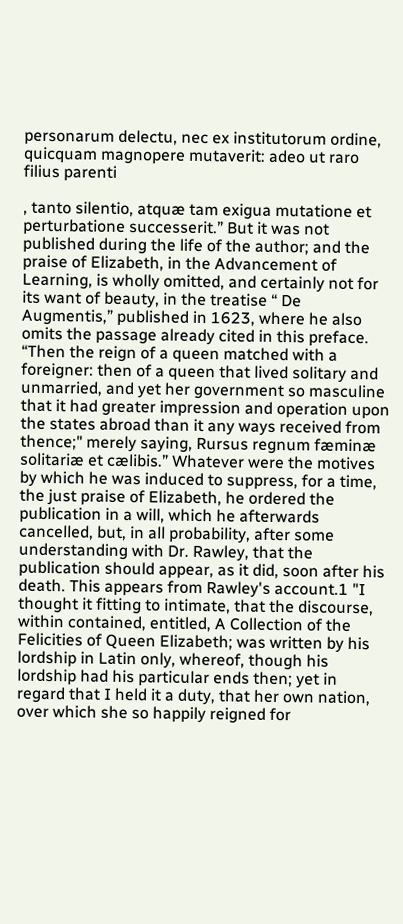personarum delectu, nec ex institutorum ordine, quicquam magnopere mutaverit: adeo ut raro filius parenti

, tanto silentio, atquæ tam exigua mutatione et perturbatione successerit.” But it was not published during the life of the author; and the praise of Elizabeth, in the Advancement of Learning, is wholly omitted, and certainly not for its want of beauty, in the treatise “ De Augmentis,” published in 1623, where he also omits the passage already cited in this preface. “Then the reign of a queen matched with a foreigner: then of a queen that lived solitary and unmarried, and yet her government so masculine that it had greater impression and operation upon the states abroad than it any ways received from thence;" merely saying, Rursus regnum fæminæ solitariæ et cælibis.” Whatever were the motives by which he was induced to suppress, for a time, the just praise of Elizabeth, he ordered the publication in a will, which he afterwards cancelled, but, in all probability, after some understanding with Dr. Rawley, that the publication should appear, as it did, soon after his death. This appears from Rawley's account.1 "I thought it fitting to intimate, that the discourse, within contained, entitled, A Collection of the Felicities of Queen Elizabeth; was written by his lordship in Latin only, whereof, though his lordship had his particular ends then; yet in regard that I held it a duty, that her own nation, over which she so happily reigned for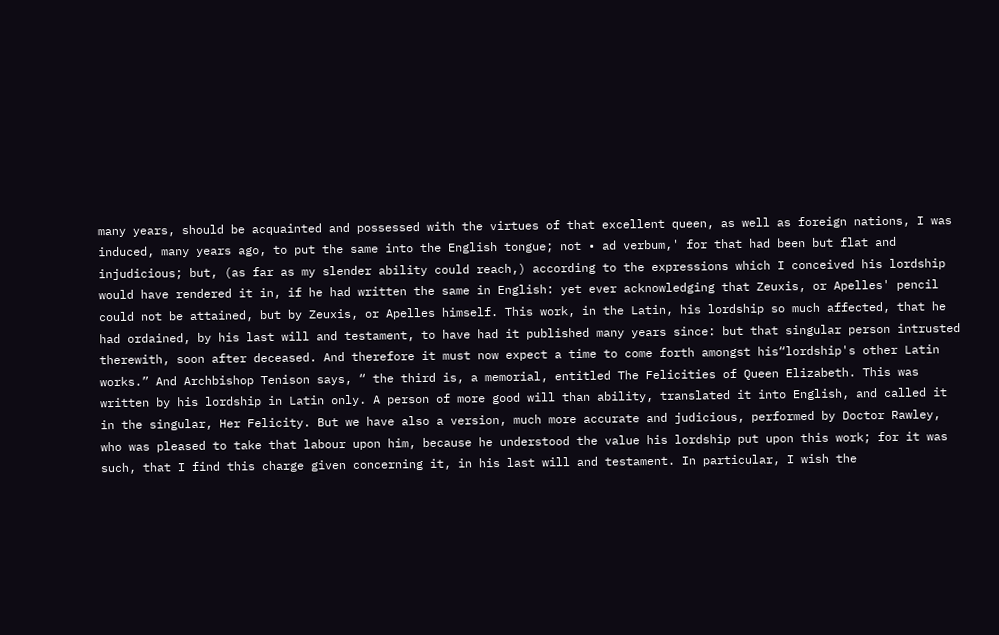many years, should be acquainted and possessed with the virtues of that excellent queen, as well as foreign nations, I was induced, many years ago, to put the same into the English tongue; not • ad verbum,' for that had been but flat and injudicious; but, (as far as my slender ability could reach,) according to the expressions which I conceived his lordship would have rendered it in, if he had written the same in English: yet ever acknowledging that Zeuxis, or Apelles' pencil could not be attained, but by Zeuxis, or Apelles himself. This work, in the Latin, his lordship so much affected, that he had ordained, by his last will and testament, to have had it published many years since: but that singular person intrusted therewith, soon after deceased. And therefore it must now expect a time to come forth amongst his“lordship's other Latin works.” And Archbishop Tenison says, “ the third is, a memorial, entitled The Felicities of Queen Elizabeth. This was written by his lordship in Latin only. A person of more good will than ability, translated it into English, and called it in the singular, Her Felicity. But we have also a version, much more accurate and judicious, performed by Doctor Rawley, who was pleased to take that labour upon him, because he understood the value his lordship put upon this work; for it was such, that I find this charge given concerning it, in his last will and testament. In particular, I wish the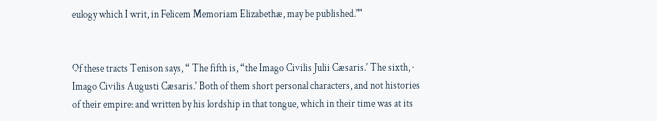eulogy which I writ, in Felicem Memoriam Elizabethæ, may be published.""


Of these tracts Tenison says, “ The fifth is, “the Imago Civilis Julii Cæsaris.' The sixth, · Imago Civilis Augusti Cæsaris.' Both of them short personal characters, and not histories of their empire: and written by his lordship in that tongue, which in their time was at its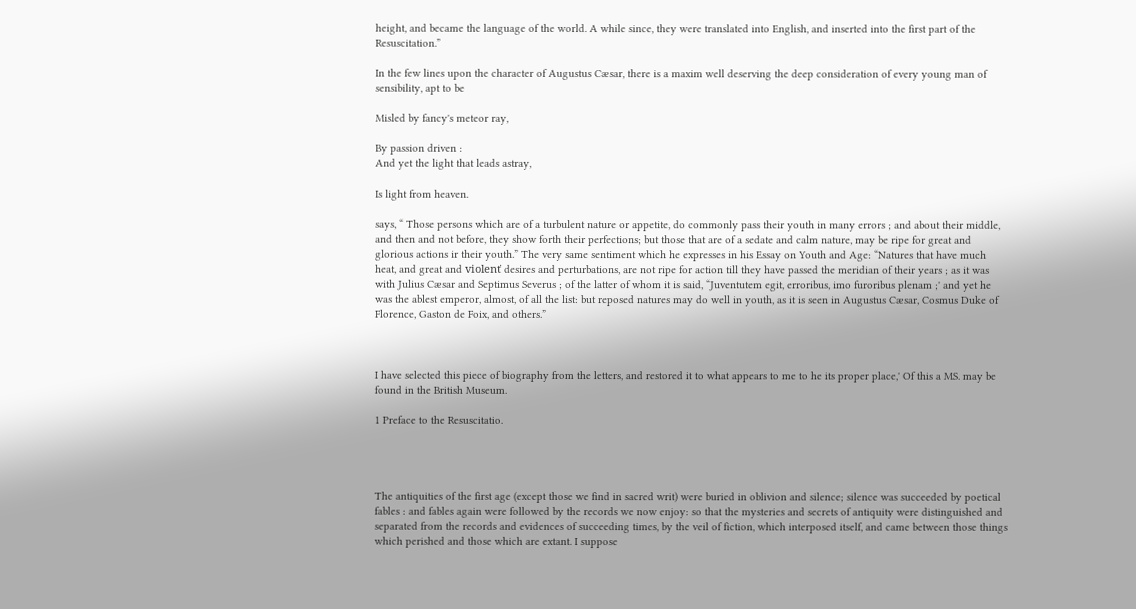height, and became the language of the world. A while since, they were translated into English, and inserted into the first part of the Resuscitation.”

In the few lines upon the character of Augustus Cæsar, there is a maxim well deserving the deep consideration of every young man of sensibility, apt to be

Misled by fancy's meteor ray,

By passion driven :
And yet the light that leads astray,

Is light from heaven.

says, “ Those persons which are of a turbulent nature or appetite, do commonly pass their youth in many errors ; and about their middle, and then and not before, they show forth their perfections; but those that are of a sedate and calm nature, may be ripe for great and glorious actions ir their youth.” The very same sentiment which he expresses in his Essay on Youth and Age: “Natures that have much heat, and great and violenť desires and perturbations, are not ripe for action till they have passed the meridian of their years ; as it was with Julius Cæsar and Septimus Severus ; of the latter of whom it is said, “Juventutem egit, erroribus, imo furoribus plenam ;' and yet he was the ablest emperor, almost, of all the list: but reposed natures may do well in youth, as it is seen in Augustus Cæsar, Cosmus Duke of Florence, Gaston de Foix, and others.”



I have selected this piece of biography from the letters, and restored it to what appears to me to he its proper place,' Of this a MS. may be found in the British Museum.

1 Preface to the Resuscitatio.




The antiquities of the first age (except those we find in sacred writ) were buried in oblivion and silence; silence was succeeded by poetical fables : and fables again were followed by the records we now enjoy: so that the mysteries and secrets of antiquity were distinguished and separated from the records and evidences of succeeding times, by the veil of fiction, which interposed itself, and came between those things which perished and those which are extant. I suppose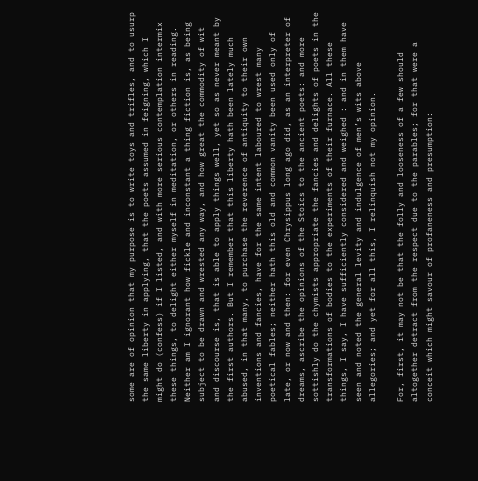some are of opinion that my purpose is to write toys and trifles, and to usurp the same liberty in applying, that the poets assumed in feigning, which I might do (confess) if I listed, and with more serious contemplation intermix these things, to delight either myself in meditation, or others in reading. Neither am I ignorant how fickle and inconstant a thing fiction is, as being subject to be drawn and wrested any way, and how great the commodity of wit and discourse is, that is able to apply things well, yet so as never meant by the first authors. But I remember that this liberty hath been lately much abused, in that many, to purchase the reverence of antiquity to their own inventions and fancies, have for the same intent laboured to wrest many poetical fables; neither hath this old and common vanity been used only of late, or now and then: for even Chrysippus long ago did, as an interpreter of dreams, ascribe the opinions of the Stoics to the ancient poets: and more sottishly do the chymists appropriate the fancies and delights of poets in the transformations of bodies to the experiments of their furnace. All these things, I say, I have sufficiently considered and weighed : and in them have seen and noted the general levity and indulgence of men’s wits above allegories; and yet for all this, I relinquish not my opinion.

For, first, it may not be that the folly and looseness of a few should altogether detract from the respect due to the parables; for that were a conceit which might savour of profaneness and presumption: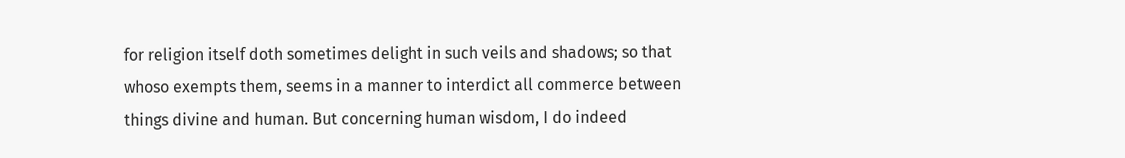for religion itself doth sometimes delight in such veils and shadows; so that whoso exempts them, seems in a manner to interdict all commerce between things divine and human. But concerning human wisdom, I do indeed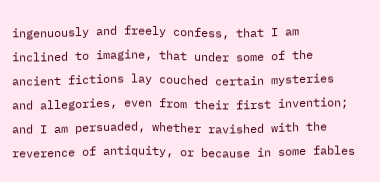ingenuously and freely confess, that I am inclined to imagine, that under some of the ancient fictions lay couched certain mysteries and allegories, even from their first invention; and I am persuaded, whether ravished with the reverence of antiquity, or because in some fables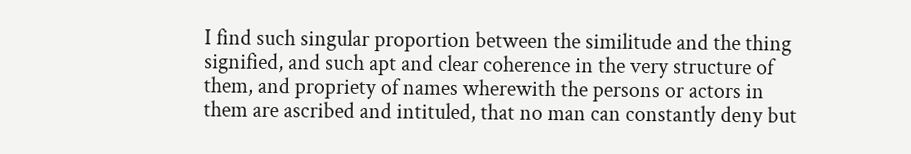I find such singular proportion between the similitude and the thing signified, and such apt and clear coherence in the very structure of them, and propriety of names wherewith the persons or actors in them are ascribed and intituled, that no man can constantly deny but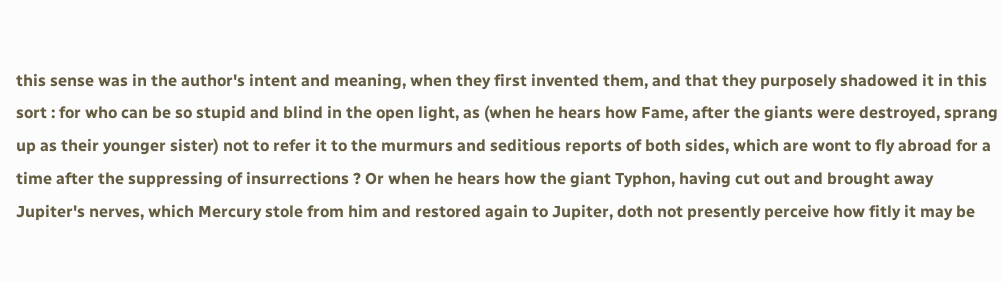this sense was in the author's intent and meaning, when they first invented them, and that they purposely shadowed it in this sort : for who can be so stupid and blind in the open light, as (when he hears how Fame, after the giants were destroyed, sprang up as their younger sister) not to refer it to the murmurs and seditious reports of both sides, which are wont to fly abroad for a time after the suppressing of insurrections ? Or when he hears how the giant Typhon, having cut out and brought away Jupiter's nerves, which Mercury stole from him and restored again to Jupiter, doth not presently perceive how fitly it may be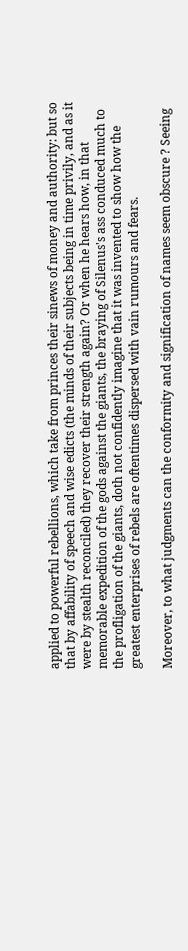applied to powerful rebellions, which take from princes their sinews of money and authority: but so that by affability of speech and wise edicts (the minds of their subjects being in time privily, and as it were by stealth reconciled) they recover their strength again? Or when he hears how, in that memorable expedition of the gods against the giants, the braying of Silenus's ass conduced much to the profligation of the giants, doth not confidently imagine that it was invented to show how the greatest enterprises of rebels are oftentimes dispersed with vain rumours and fears.

Moreover, to what judgments can the conformity and signification of names seem obscure ? Seeing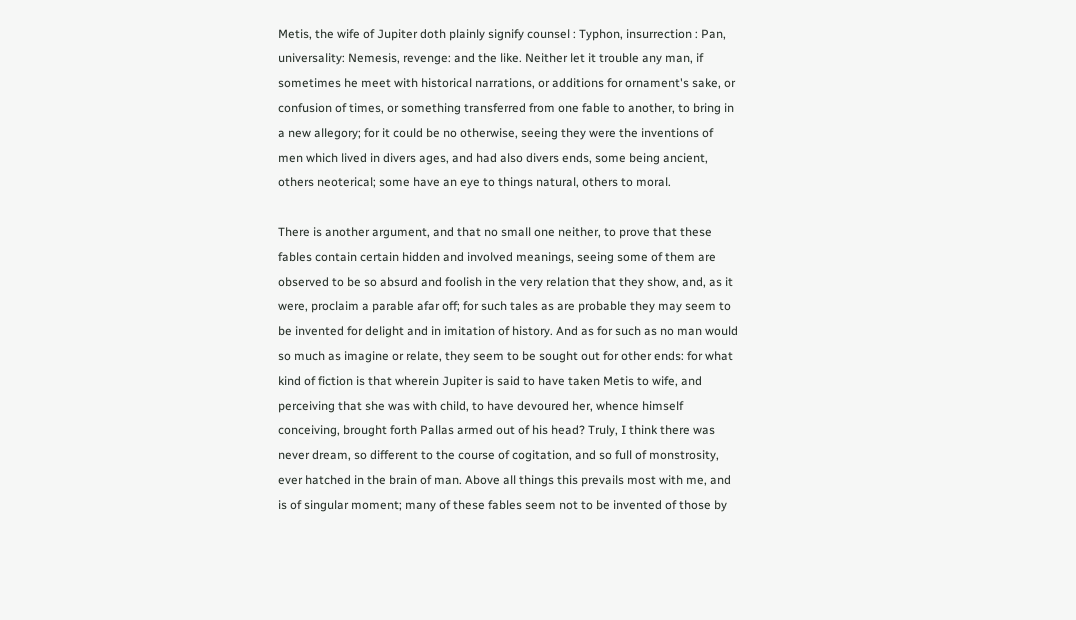Metis, the wife of Jupiter doth plainly signify counsel : Typhon, insurrection : Pan, universality: Nemesis, revenge: and the like. Neither let it trouble any man, if sometimes he meet with historical narrations, or additions for ornament's sake, or confusion of times, or something transferred from one fable to another, to bring in a new allegory; for it could be no otherwise, seeing they were the inventions of men which lived in divers ages, and had also divers ends, some being ancient, others neoterical; some have an eye to things natural, others to moral.

There is another argument, and that no small one neither, to prove that these fables contain certain hidden and involved meanings, seeing some of them are observed to be so absurd and foolish in the very relation that they show, and, as it were, proclaim a parable afar off; for such tales as are probable they may seem to be invented for delight and in imitation of history. And as for such as no man would so much as imagine or relate, they seem to be sought out for other ends: for what kind of fiction is that wherein Jupiter is said to have taken Metis to wife, and perceiving that she was with child, to have devoured her, whence himself conceiving, brought forth Pallas armed out of his head? Truly, I think there was never dream, so different to the course of cogitation, and so full of monstrosity, ever hatched in the brain of man. Above all things this prevails most with me, and is of singular moment; many of these fables seem not to be invented of those by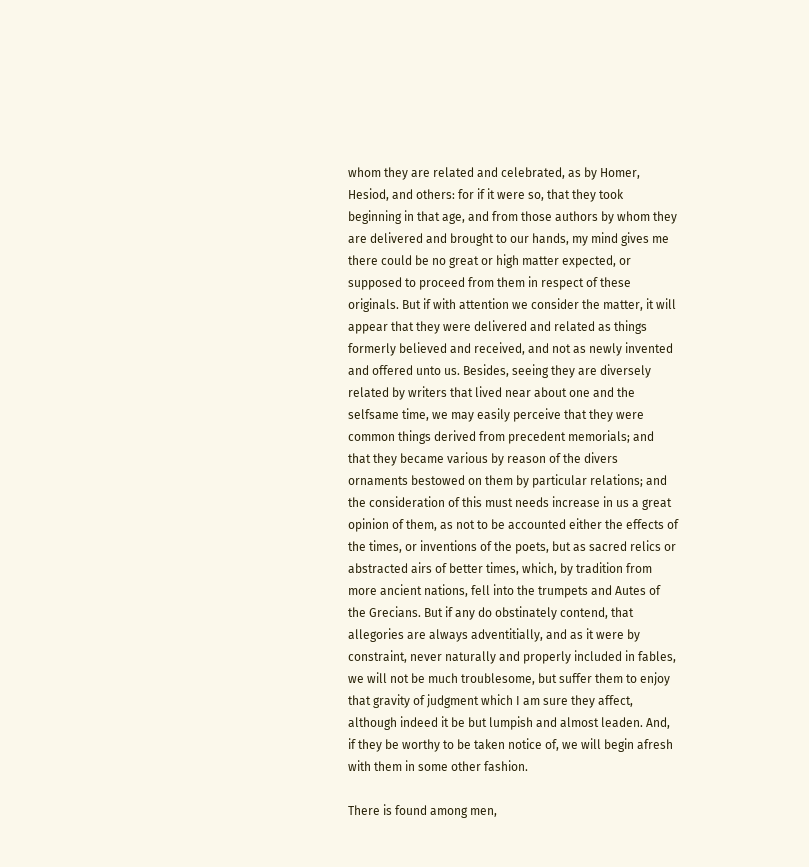whom they are related and celebrated, as by Homer, Hesiod, and others: for if it were so, that they took beginning in that age, and from those authors by whom they are delivered and brought to our hands, my mind gives me there could be no great or high matter expected, or supposed to proceed from them in respect of these originals. But if with attention we consider the matter, it will appear that they were delivered and related as things formerly believed and received, and not as newly invented and offered unto us. Besides, seeing they are diversely related by writers that lived near about one and the selfsame time, we may easily perceive that they were common things derived from precedent memorials; and that they became various by reason of the divers ornaments bestowed on them by particular relations; and the consideration of this must needs increase in us a great opinion of them, as not to be accounted either the effects of the times, or inventions of the poets, but as sacred relics or abstracted airs of better times, which, by tradition from more ancient nations, fell into the trumpets and Autes of the Grecians. But if any do obstinately contend, that allegories are always adventitially, and as it were by constraint, never naturally and properly included in fables, we will not be much troublesome, but suffer them to enjoy that gravity of judgment which I am sure they affect, although indeed it be but lumpish and almost leaden. And, if they be worthy to be taken notice of, we will begin afresh with them in some other fashion.

There is found among men,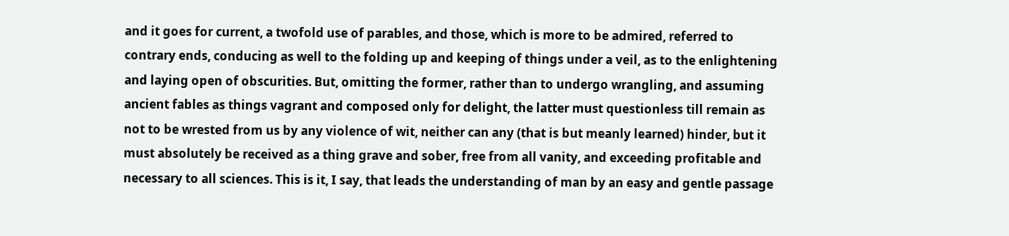and it goes for current, a twofold use of parables, and those, which is more to be admired, referred to contrary ends, conducing as well to the folding up and keeping of things under a veil, as to the enlightening and laying open of obscurities. But, omitting the former, rather than to undergo wrangling, and assuming ancient fables as things vagrant and composed only for delight, the latter must questionless till remain as not to be wrested from us by any violence of wit, neither can any (that is but meanly learned) hinder, but it must absolutely be received as a thing grave and sober, free from all vanity, and exceeding profitable and necessary to all sciences. This is it, I say, that leads the understanding of man by an easy and gentle passage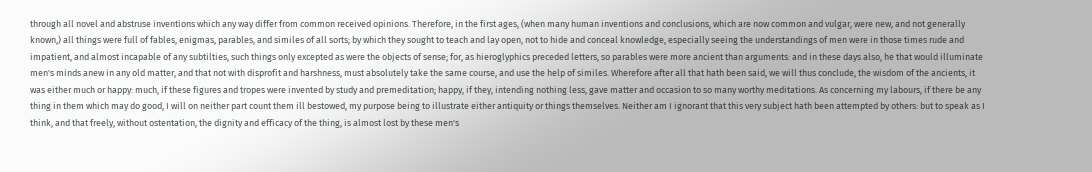through all novel and abstruse inventions which any way differ from common received opinions. Therefore, in the first ages, (when many human inventions and conclusions, which are now common and vulgar, were new, and not generally known,) all things were full of fables, enigmas, parables, and similes of all sorts; by which they sought to teach and lay open, not to hide and conceal knowledge, especially seeing the understandings of men were in those times rude and impatient, and almost incapable of any subtilties, such things only excepted as were the objects of sense; for, as hieroglyphics preceded letters, so parables were more ancient than arguments: and in these days also, he that would illuminate men's minds anew in any old matter, and that not with disprofit and harshness, must absolutely take the same course, and use the help of similes. Wherefore after all that hath been said, we will thus conclude, the wisdom of the ancients, it was either much or happy: much, if these figures and tropes were invented by study and premeditation; happy, if they, intending nothing less, gave matter and occasion to so many worthy meditations. As concerning my labours, if there be any thing in them which may do good, I will on neither part count them ill bestowed, my purpose being to illustrate either antiquity or things themselves. Neither am I ignorant that this very subject hath been attempted by others: but to speak as I think, and that freely, without ostentation, the dignity and efficacy of the thing, is almost lost by these men's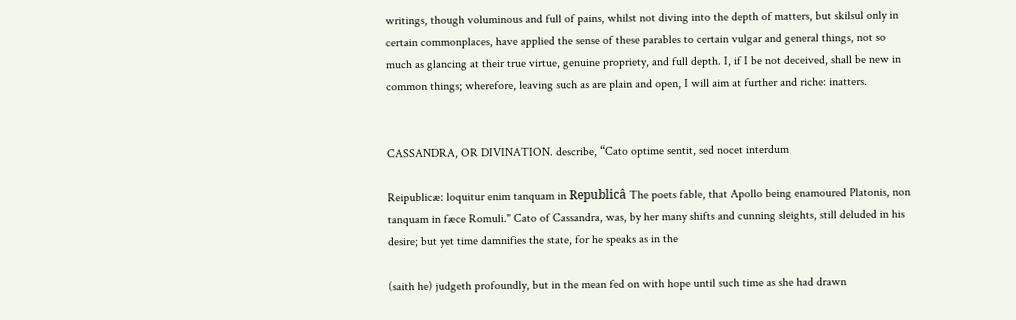writings, though voluminous and full of pains, whilst not diving into the depth of matters, but skilsul only in certain commonplaces, have applied the sense of these parables to certain vulgar and general things, not so much as glancing at their true virtue, genuine propriety, and full depth. I, if I be not deceived, shall be new in common things; wherefore, leaving such as are plain and open, I will aim at further and riche: inatters.


CASSANDRA, OR DIVINATION. describe, “Cato optime sentit, sed nocet interdum

Reipublicæ: loquitur enim tanquam in Republicâ The poets fable, that Apollo being enamoured Platonis, non tanquam in fæce Romuli." Cato of Cassandra, was, by her many shifts and cunning sleights, still deluded in his desire; but yet time damnifies the state, for he speaks as in the

(saith he) judgeth profoundly, but in the mean fed on with hope until such time as she had drawn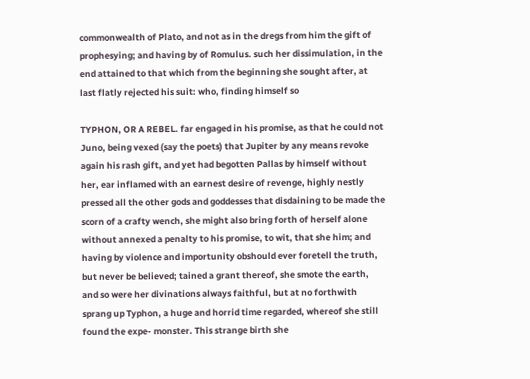commonwealth of Plato, and not as in the dregs from him the gift of prophesying; and having by of Romulus. such her dissimulation, in the end attained to that which from the beginning she sought after, at last flatly rejected his suit: who, finding himself so

TYPHON, OR A REBEL. far engaged in his promise, as that he could not Juno, being vexed (say the poets) that Jupiter by any means revoke again his rash gift, and yet had begotten Pallas by himself without her, ear inflamed with an earnest desire of revenge, highly nestly pressed all the other gods and goddesses that disdaining to be made the scorn of a crafty wench, she might also bring forth of herself alone without annexed a penalty to his promise, to wit, that she him; and having by violence and importunity obshould ever foretell the truth, but never be believed; tained a grant thereof, she smote the earth, and so were her divinations always faithful, but at no forthwith sprang up Typhon, a huge and horrid time regarded, whereof she still found the expe- monster. This strange birth she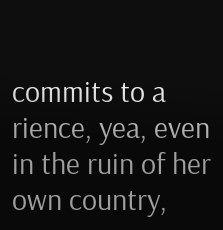commits to a rience, yea, even in the ruin of her own country,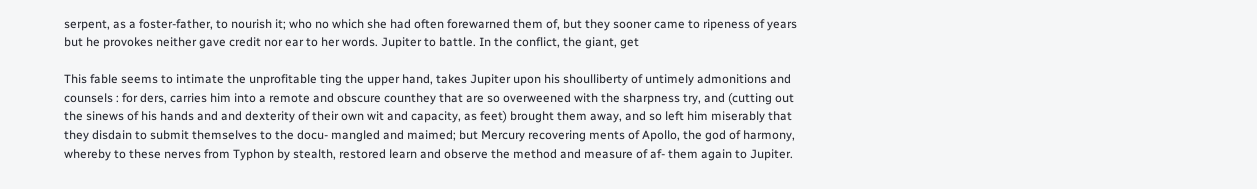serpent, as a foster-father, to nourish it; who no which she had often forewarned them of, but they sooner came to ripeness of years but he provokes neither gave credit nor ear to her words. Jupiter to battle. In the conflict, the giant, get

This fable seems to intimate the unprofitable ting the upper hand, takes Jupiter upon his shoulliberty of untimely admonitions and counsels : for ders, carries him into a remote and obscure counthey that are so overweened with the sharpness try, and (cutting out the sinews of his hands and and dexterity of their own wit and capacity, as feet) brought them away, and so left him miserably that they disdain to submit themselves to the docu- mangled and maimed; but Mercury recovering ments of Apollo, the god of harmony, whereby to these nerves from Typhon by stealth, restored learn and observe the method and measure of af- them again to Jupiter.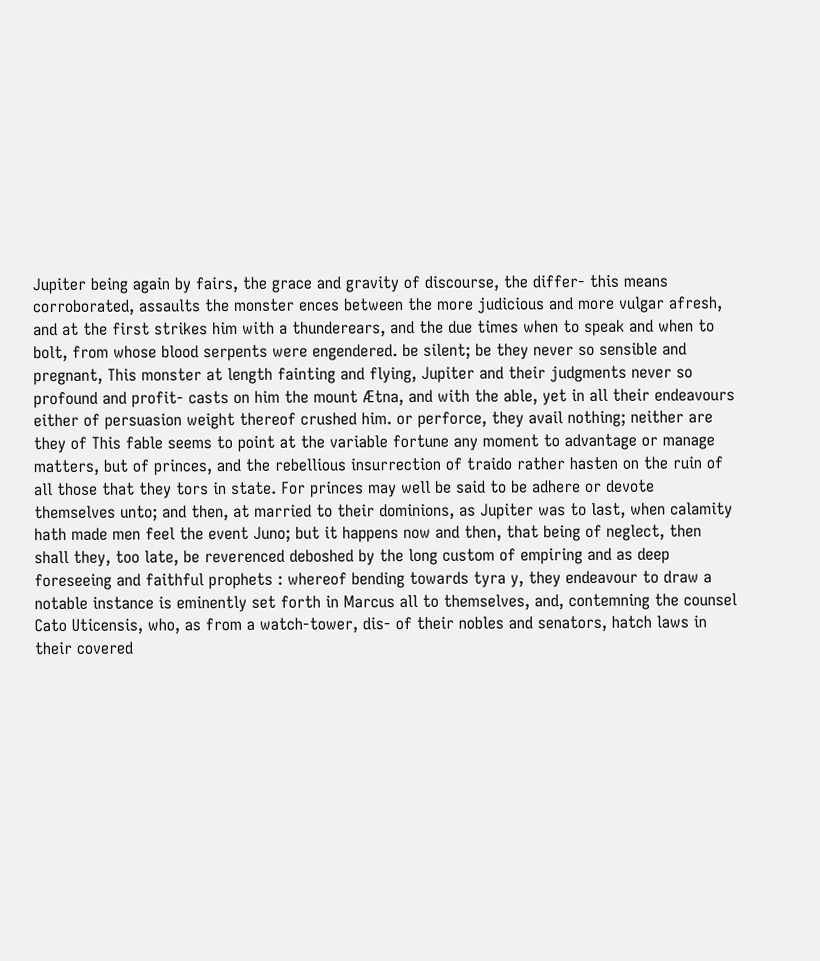Jupiter being again by fairs, the grace and gravity of discourse, the differ- this means corroborated, assaults the monster ences between the more judicious and more vulgar afresh, and at the first strikes him with a thunderears, and the due times when to speak and when to bolt, from whose blood serpents were engendered. be silent; be they never so sensible and pregnant, This monster at length fainting and flying, Jupiter and their judgments never so profound and profit- casts on him the mount Ætna, and with the able, yet in all their endeavours either of persuasion weight thereof crushed him. or perforce, they avail nothing; neither are they of This fable seems to point at the variable fortune any moment to advantage or manage matters, but of princes, and the rebellious insurrection of traido rather hasten on the ruin of all those that they tors in state. For princes may well be said to be adhere or devote themselves unto; and then, at married to their dominions, as Jupiter was to last, when calamity hath made men feel the event Juno; but it happens now and then, that being of neglect, then shall they, too late, be reverenced deboshed by the long custom of empiring and as deep foreseeing and faithful prophets : whereof bending towards tyra y, they endeavour to draw a notable instance is eminently set forth in Marcus all to themselves, and, contemning the counsel Cato Uticensis, who, as from a watch-tower, dis- of their nobles and senators, hatch laws in their covered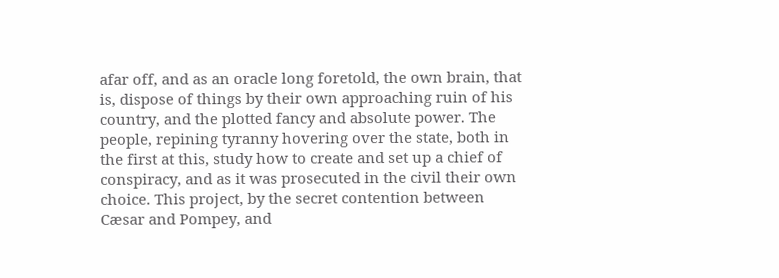afar off, and as an oracle long foretold, the own brain, that is, dispose of things by their own approaching ruin of his country, and the plotted fancy and absolute power. The people, repining tyranny hovering over the state, both in the first at this, study how to create and set up a chief of conspiracy, and as it was prosecuted in the civil their own choice. This project, by the secret contention between Cæsar and Pompey, and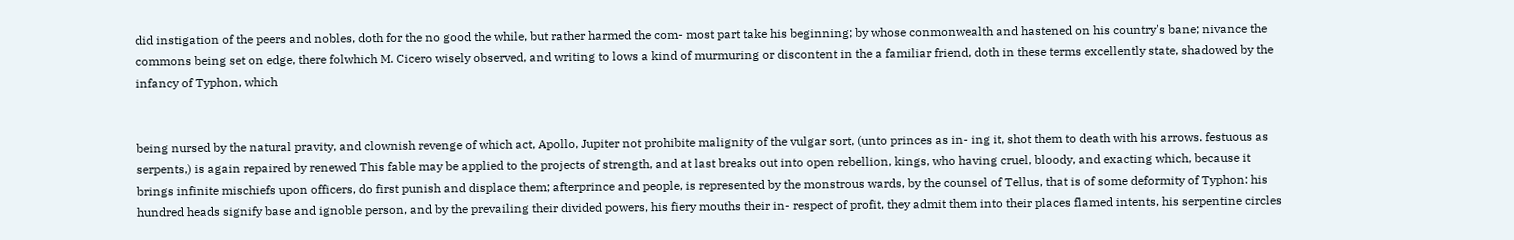did instigation of the peers and nobles, doth for the no good the while, but rather harmed the com- most part take his beginning; by whose conmonwealth and hastened on his country's bane; nivance the commons being set on edge, there folwhich M. Cicero wisely observed, and writing to lows a kind of murmuring or discontent in the a familiar friend, doth in these terms excellently state, shadowed by the infancy of Typhon, which


being nursed by the natural pravity, and clownish revenge of which act, Apollo, Jupiter not prohibite malignity of the vulgar sort, (unto princes as in- ing it, shot them to death with his arrows. festuous as serpents,) is again repaired by renewed This fable may be applied to the projects of strength, and at last breaks out into open rebellion, kings, who having cruel, bloody, and exacting which, because it brings infinite mischiefs upon officers, do first punish and displace them; afterprince and people, is represented by the monstrous wards, by the counsel of Tellus, that is of some deformity of Typhon: his hundred heads signify base and ignoble person, and by the prevailing their divided powers, his fiery mouths their in- respect of profit, they admit them into their places flamed intents, his serpentine circles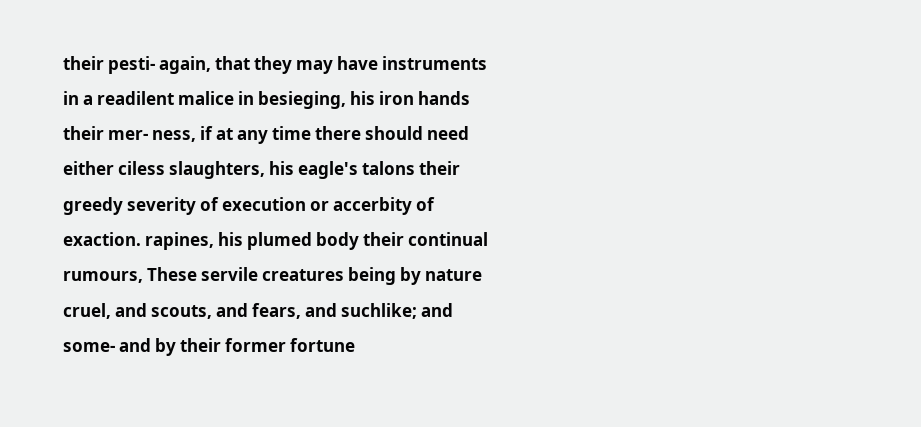their pesti- again, that they may have instruments in a readilent malice in besieging, his iron hands their mer- ness, if at any time there should need either ciless slaughters, his eagle's talons their greedy severity of execution or accerbity of exaction. rapines, his plumed body their continual rumours, These servile creatures being by nature cruel, and scouts, and fears, and suchlike; and some- and by their former fortune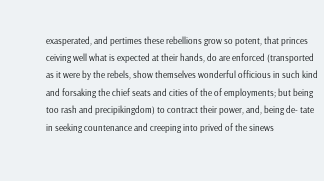exasperated, and pertimes these rebellions grow so potent, that princes ceiving well what is expected at their hands, do are enforced (transported as it were by the rebels, show themselves wonderful officious in such kind and forsaking the chief seats and cities of the of employments; but being too rash and precipikingdom) to contract their power, and, being de- tate in seeking countenance and creeping into prived of the sinews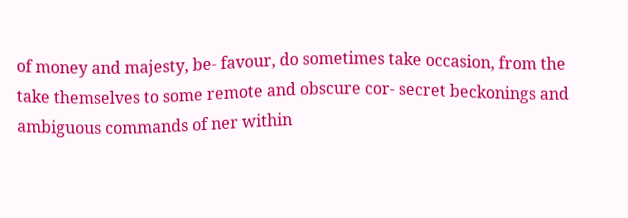of money and majesty, be- favour, do sometimes take occasion, from the take themselves to some remote and obscure cor- secret beckonings and ambiguous commands of ner within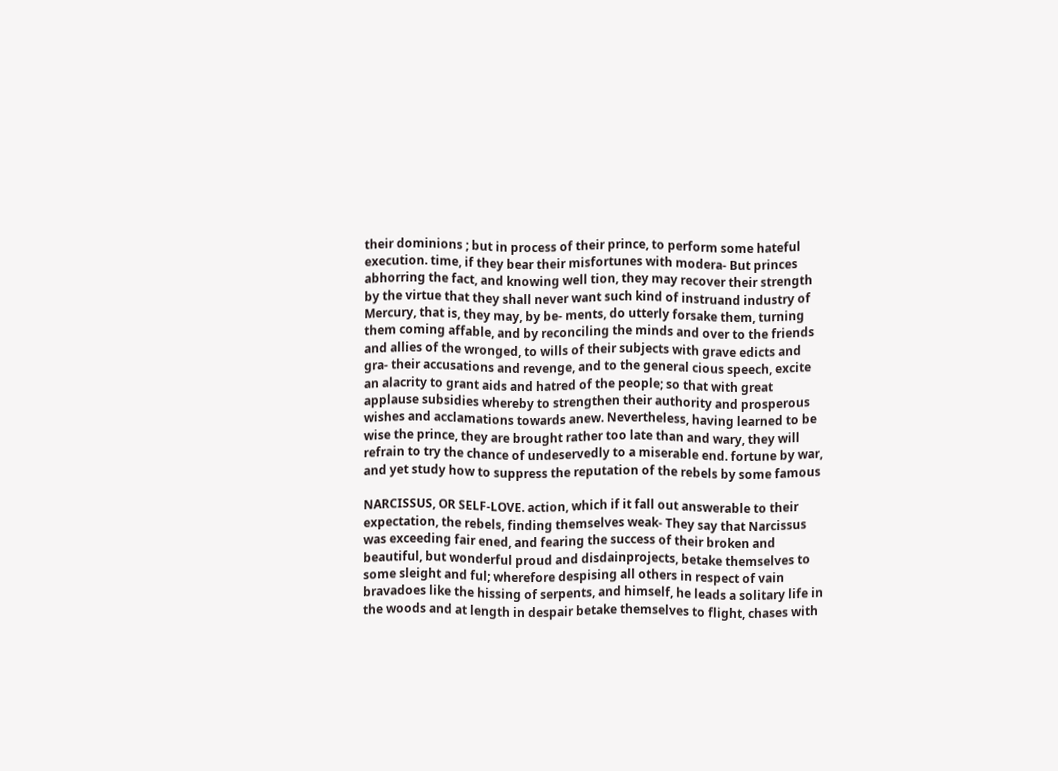their dominions ; but in process of their prince, to perform some hateful execution. time, if they bear their misfortunes with modera- But princes abhorring the fact, and knowing well tion, they may recover their strength by the virtue that they shall never want such kind of instruand industry of Mercury, that is, they may, by be- ments, do utterly forsake them, turning them coming affable, and by reconciling the minds and over to the friends and allies of the wronged, to wills of their subjects with grave edicts and gra- their accusations and revenge, and to the general cious speech, excite an alacrity to grant aids and hatred of the people; so that with great applause subsidies whereby to strengthen their authority and prosperous wishes and acclamations towards anew. Nevertheless, having learned to be wise the prince, they are brought rather too late than and wary, they will refrain to try the chance of undeservedly to a miserable end. fortune by war, and yet study how to suppress the reputation of the rebels by some famous

NARCISSUS, OR SELF-LOVE. action, which if it fall out answerable to their expectation, the rebels, finding themselves weak- They say that Narcissus was exceeding fair ened, and fearing the success of their broken and beautiful, but wonderful proud and disdainprojects, betake themselves to some sleight and ful; wherefore despising all others in respect of vain bravadoes like the hissing of serpents, and himself, he leads a solitary life in the woods and at length in despair betake themselves to flight, chases with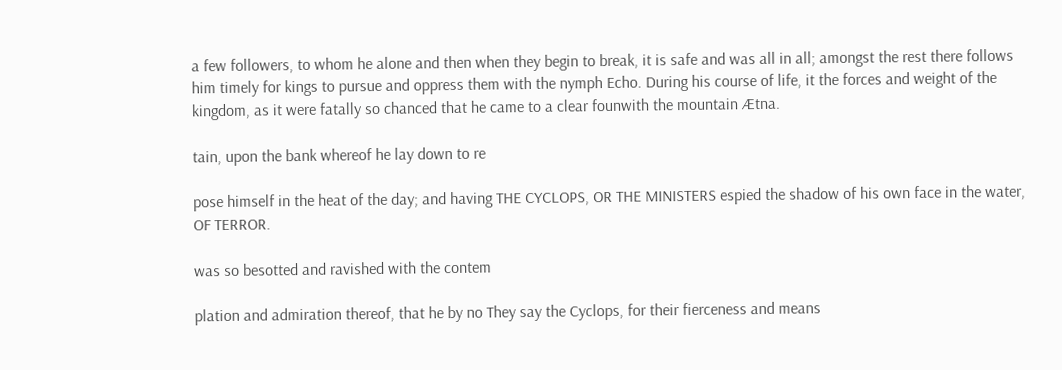a few followers, to whom he alone and then when they begin to break, it is safe and was all in all; amongst the rest there follows him timely for kings to pursue and oppress them with the nymph Echo. During his course of life, it the forces and weight of the kingdom, as it were fatally so chanced that he came to a clear founwith the mountain Ætna.

tain, upon the bank whereof he lay down to re

pose himself in the heat of the day; and having THE CYCLOPS, OR THE MINISTERS espied the shadow of his own face in the water, OF TERROR.

was so besotted and ravished with the contem

plation and admiration thereof, that he by no They say the Cyclops, for their fierceness and means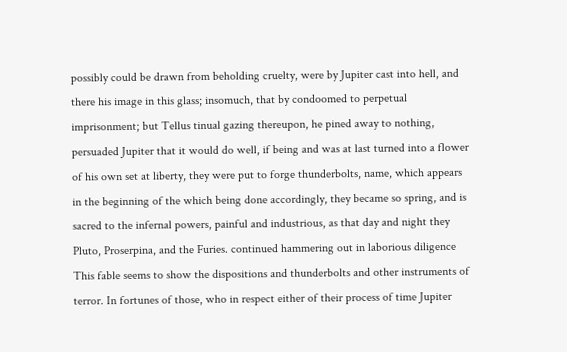possibly could be drawn from beholding cruelty, were by Jupiter cast into hell, and there his image in this glass; insomuch, that by condoomed to perpetual imprisonment; but Tellus tinual gazing thereupon, he pined away to nothing, persuaded Jupiter that it would do well, if being and was at last turned into a flower of his own set at liberty, they were put to forge thunderbolts, name, which appears in the beginning of the which being done accordingly, they became so spring, and is sacred to the infernal powers, painful and industrious, as that day and night they Pluto, Proserpina, and the Furies. continued hammering out in laborious diligence This fable seems to show the dispositions and thunderbolts and other instruments of terror. In fortunes of those, who in respect either of their process of time Jupiter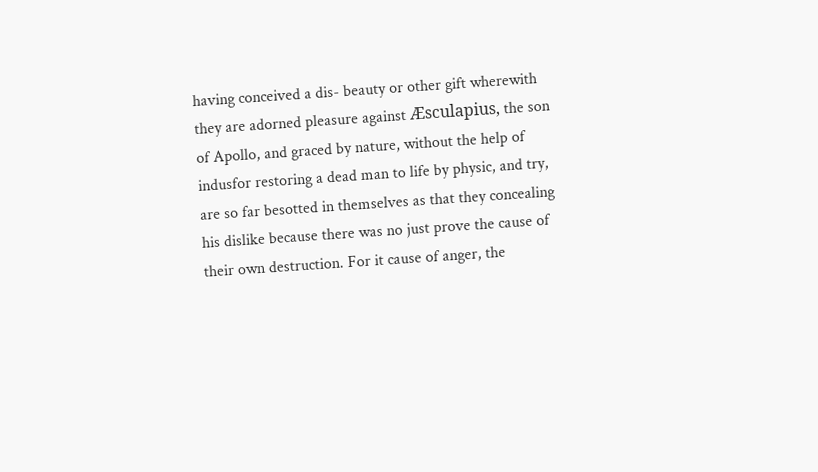having conceived a dis- beauty or other gift wherewith they are adorned pleasure against Æsculapius, the son of Apollo, and graced by nature, without the help of indusfor restoring a dead man to life by physic, and try, are so far besotted in themselves as that they concealing his dislike because there was no just prove the cause of their own destruction. For it cause of anger, the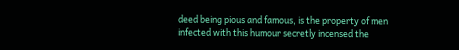deed being pious and famous, is the property of men infected with this humour secretly incensed the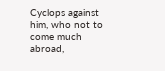Cyclops against him, who not to come much abroad,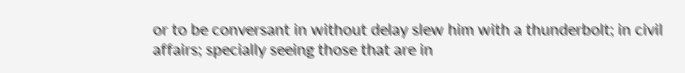or to be conversant in without delay slew him with a thunderbolt; in civil affairs; specially seeing those that are in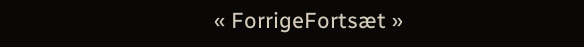« ForrigeFortsæt »